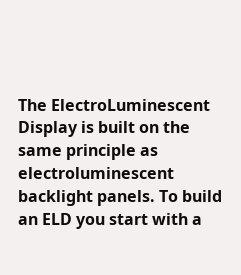The ElectroLuminescent Display is built on the same principle as electroluminescent backlight panels. To build an ELD you start with a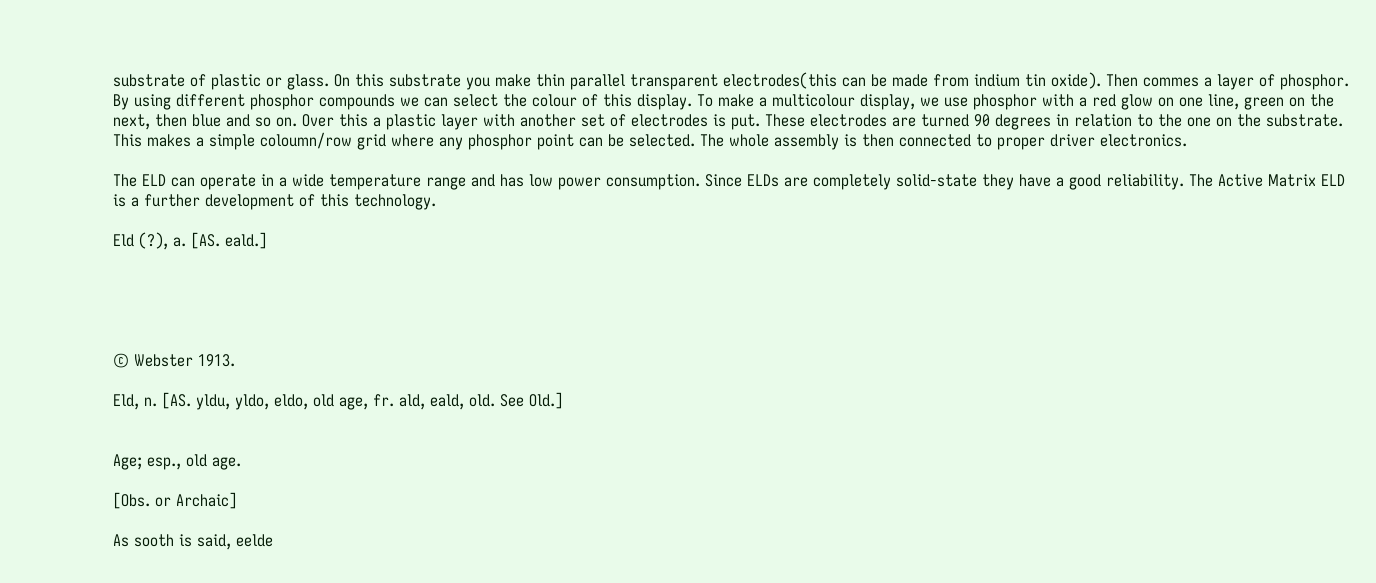substrate of plastic or glass. On this substrate you make thin parallel transparent electrodes(this can be made from indium tin oxide). Then commes a layer of phosphor. By using different phosphor compounds we can select the colour of this display. To make a multicolour display, we use phosphor with a red glow on one line, green on the next, then blue and so on. Over this a plastic layer with another set of electrodes is put. These electrodes are turned 90 degrees in relation to the one on the substrate. This makes a simple coloumn/row grid where any phosphor point can be selected. The whole assembly is then connected to proper driver electronics.

The ELD can operate in a wide temperature range and has low power consumption. Since ELDs are completely solid-state they have a good reliability. The Active Matrix ELD is a further development of this technology.

Eld (?), a. [AS. eald.]





© Webster 1913.

Eld, n. [AS. yldu, yldo, eldo, old age, fr. ald, eald, old. See Old.]


Age; esp., old age.

[Obs. or Archaic]

As sooth is said, eelde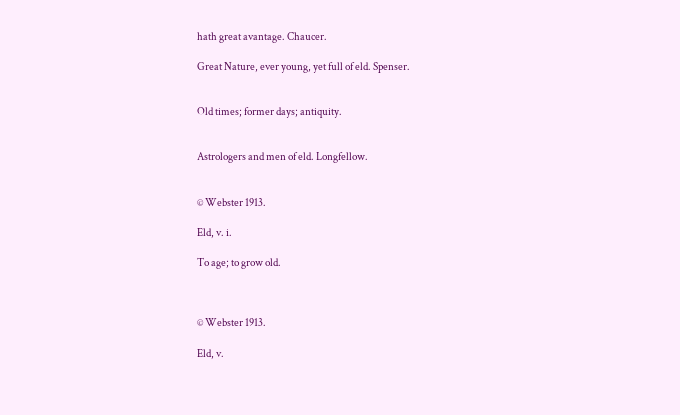hath great avantage. Chaucer.

Great Nature, ever young, yet full of eld. Spenser.


Old times; former days; antiquity.


Astrologers and men of eld. Longfellow.


© Webster 1913.

Eld, v. i.

To age; to grow old.



© Webster 1913.

Eld, v.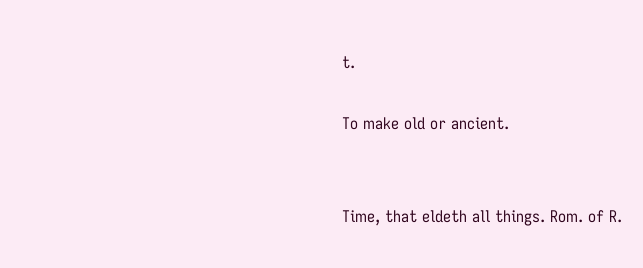t.

To make old or ancient.


Time, that eldeth all things. Rom. of R.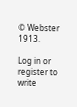© Webster 1913.

Log in or register to write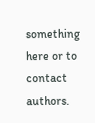something here or to contact authors.